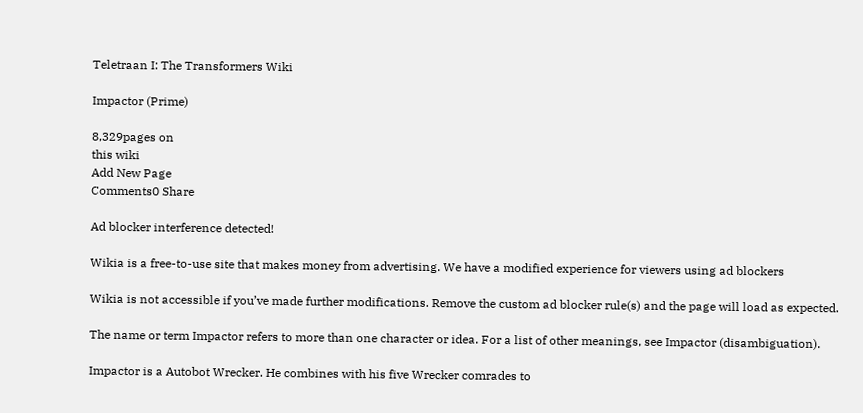Teletraan I: The Transformers Wiki

Impactor (Prime)

8,329pages on
this wiki
Add New Page
Comments0 Share

Ad blocker interference detected!

Wikia is a free-to-use site that makes money from advertising. We have a modified experience for viewers using ad blockers

Wikia is not accessible if you’ve made further modifications. Remove the custom ad blocker rule(s) and the page will load as expected.

The name or term Impactor refers to more than one character or idea. For a list of other meanings, see Impactor (disambiguation).

Impactor is a Autobot Wrecker. He combines with his five Wrecker comrades to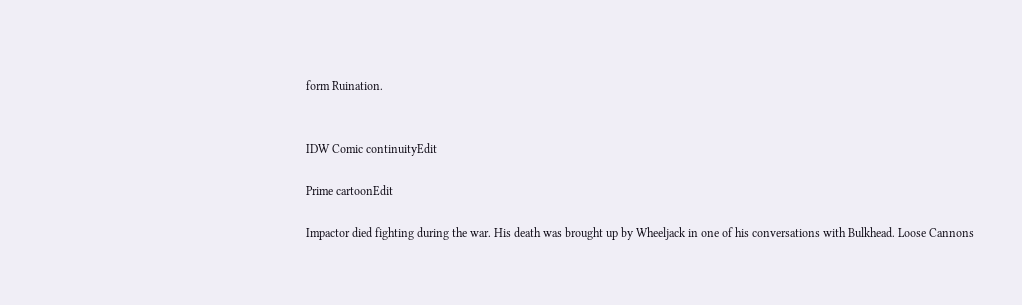form Ruination.


IDW Comic continuityEdit

Prime cartoonEdit

Impactor died fighting during the war. His death was brought up by Wheeljack in one of his conversations with Bulkhead. Loose Cannons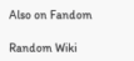Also on Fandom

Random Wiki